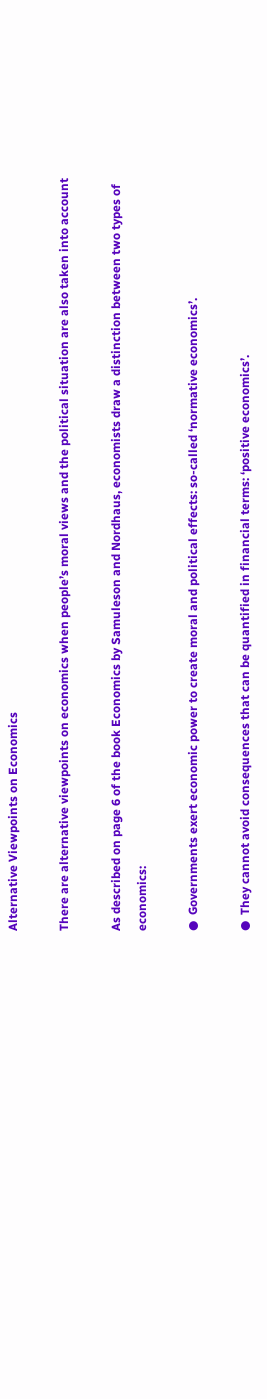Alternative Viewpoints on Economics

There are alternative viewpoints on economics when people’s moral views and the political situation are also taken into account

As described on page 6 of the book Economics by Samuleson and Nordhaus, economists draw a distinction between two types of economics:

●  Governments exert economic power to create moral and political effects: so-called ‘normative economics’.

●  They cannot avoid consequences that can be quantified in financial terms: ‘positive economics’.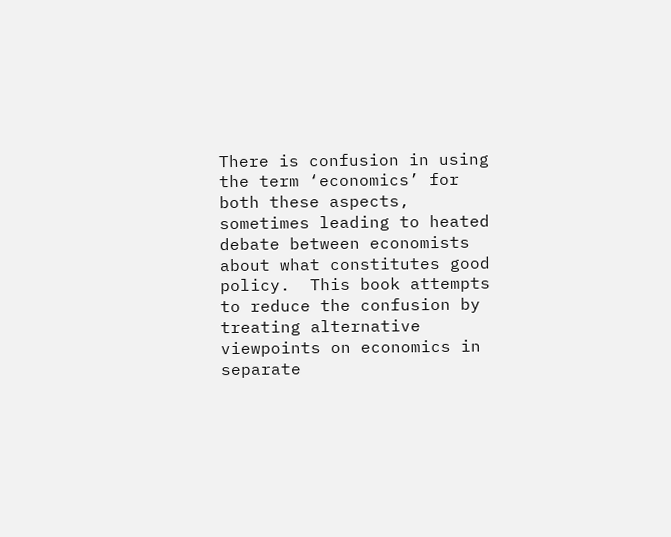There is confusion in using the term ‘economics’ for both these aspects, sometimes leading to heated debate between economists about what constitutes good policy.  This book attempts to reduce the confusion by treating alternative viewpoints on economics in separate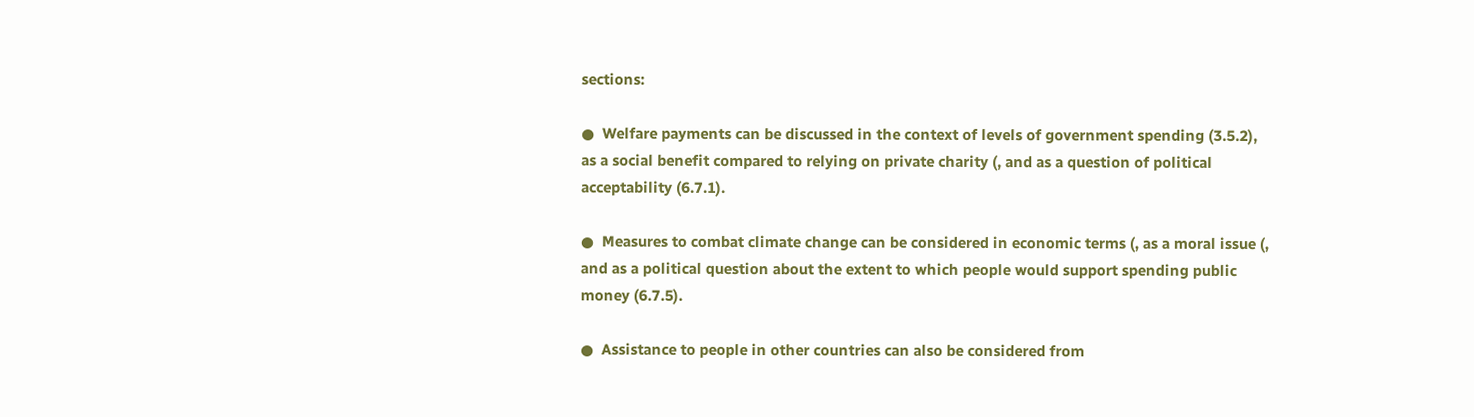sections:

●  Welfare payments can be discussed in the context of levels of government spending (3.5.2), as a social benefit compared to relying on private charity (, and as a question of political acceptability (6.7.1).

●  Measures to combat climate change can be considered in economic terms (, as a moral issue (, and as a political question about the extent to which people would support spending public money (6.7.5).

●  Assistance to people in other countries can also be considered from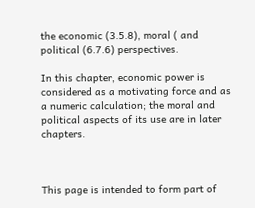the economic (3.5.8), moral ( and political (6.7.6) perspectives.

In this chapter, economic power is considered as a motivating force and as a numeric calculation; the moral and political aspects of its use are in later chapters.



This page is intended to form part of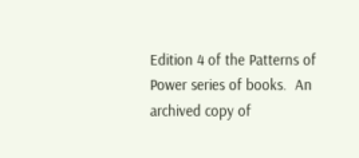Edition 4 of the Patterns of Power series of books.  An archived copy of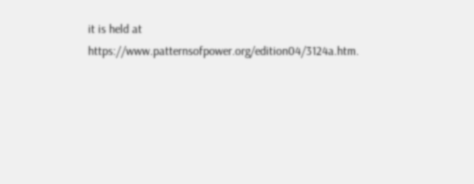it is held at https://www.patternsofpower.org/edition04/3124a.htm.